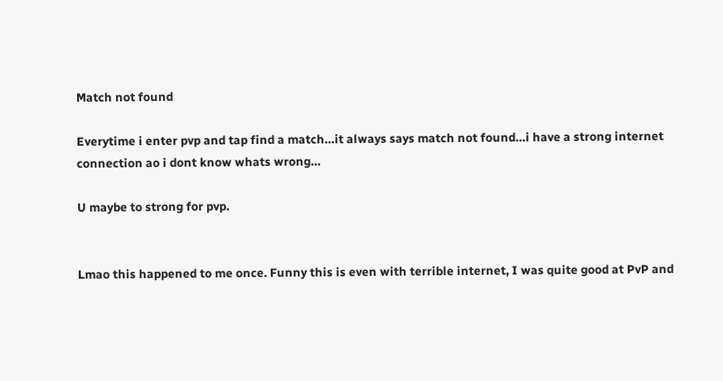Match not found

Everytime i enter pvp and tap find a match…it always says match not found…i have a strong internet connection ao i dont know whats wrong…

U maybe to strong for pvp.


Lmao this happened to me once. Funny this is even with terrible internet, I was quite good at PvP and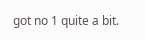got no 1 quite a bit.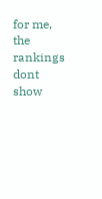for me, the rankings dont show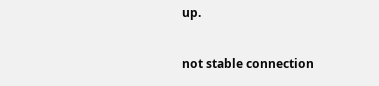up.

not stable connection